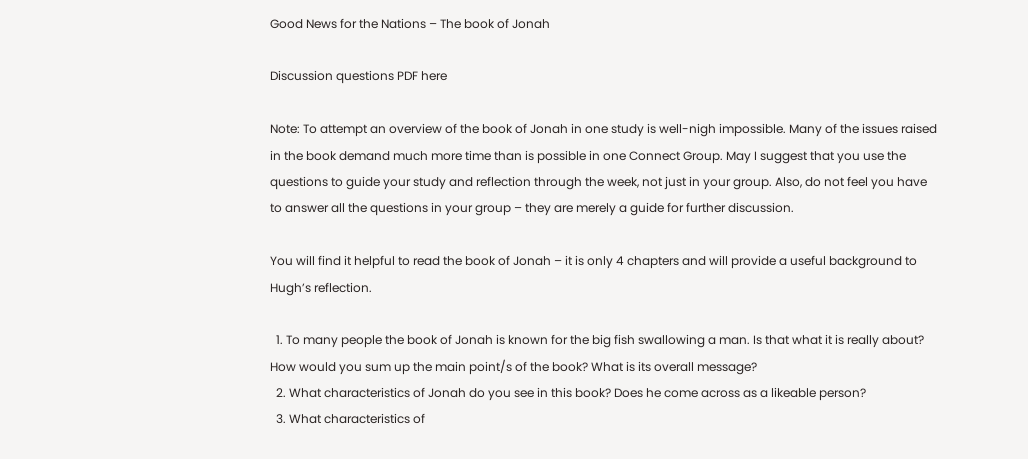Good News for the Nations – The book of Jonah

Discussion questions PDF here

Note: To attempt an overview of the book of Jonah in one study is well-nigh impossible. Many of the issues raised in the book demand much more time than is possible in one Connect Group. May I suggest that you use the questions to guide your study and reflection through the week, not just in your group. Also, do not feel you have to answer all the questions in your group – they are merely a guide for further discussion.

You will find it helpful to read the book of Jonah – it is only 4 chapters and will provide a useful background to Hugh’s reflection.

  1. To many people the book of Jonah is known for the big fish swallowing a man. Is that what it is really about? How would you sum up the main point/s of the book? What is its overall message?
  2. What characteristics of Jonah do you see in this book? Does he come across as a likeable person?
  3. What characteristics of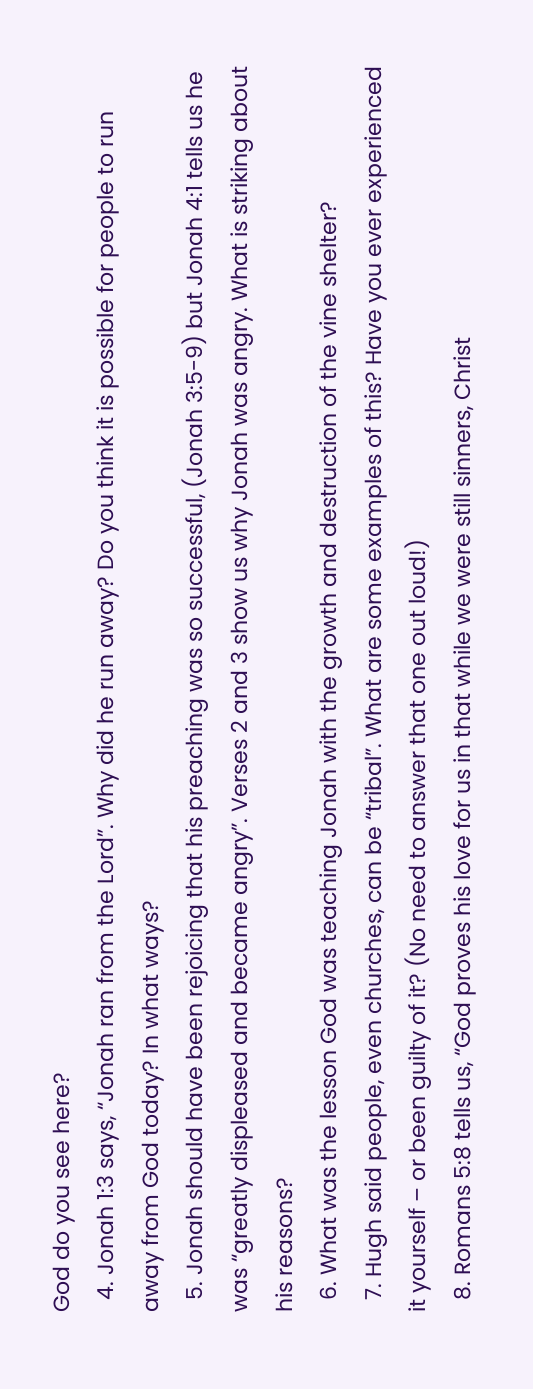God do you see here?
  4. Jonah 1:3 says, “Jonah ran from the Lord”. Why did he run away? Do you think it is possible for people to run away from God today? In what ways?
  5. Jonah should have been rejoicing that his preaching was so successful, (Jonah 3:5-9) but Jonah 4:1 tells us he was “greatly displeased and became angry”. Verses 2 and 3 show us why Jonah was angry. What is striking about his reasons?
  6. What was the lesson God was teaching Jonah with the growth and destruction of the vine shelter?
  7. Hugh said people, even churches, can be “tribal”. What are some examples of this? Have you ever experienced it yourself – or been guilty of it? (No need to answer that one out loud!)
  8. Romans 5:8 tells us, “God proves his love for us in that while we were still sinners, Christ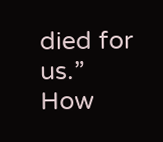died for us.”  How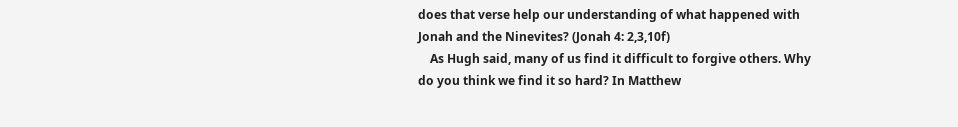does that verse help our understanding of what happened with Jonah and the Ninevites? (Jonah 4: 2,3,10f)
    As Hugh said, many of us find it difficult to forgive others. Why do you think we find it so hard? In Matthew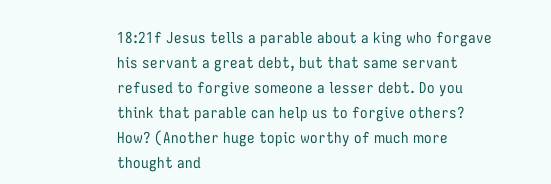18:21f Jesus tells a parable about a king who forgave his servant a great debt, but that same servant refused to forgive someone a lesser debt. Do you think that parable can help us to forgive others? How? (Another huge topic worthy of much more thought and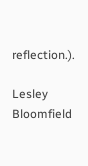reflection.).

Lesley Bloomfield